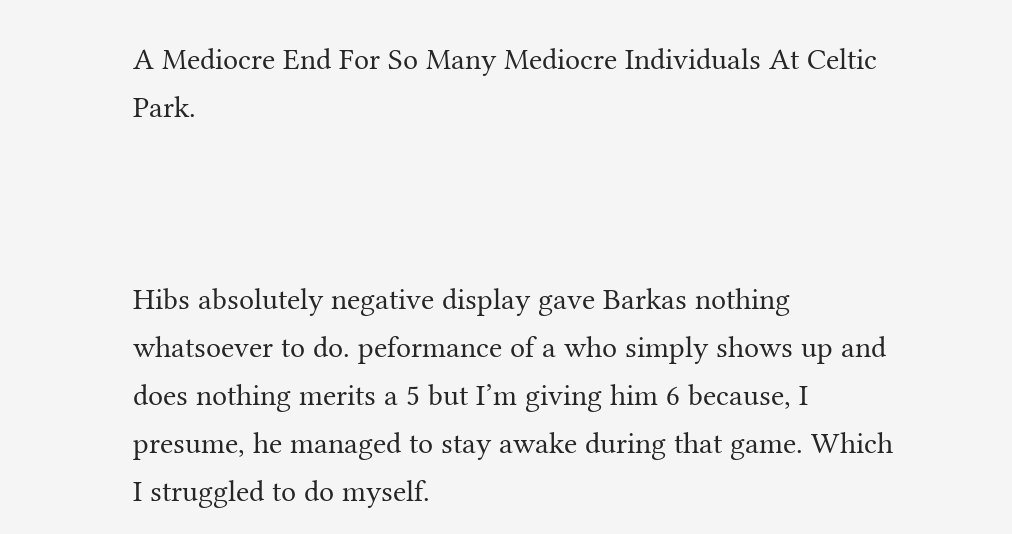A Mediocre End For So Many Mediocre Individuals At Celtic Park.



Hibs absolutely negative display gave Barkas nothing whatsoever to do. peformance of a who simply shows up and does nothing merits a 5 but I’m giving him 6 because, I presume, he managed to stay awake during that game. Which I struggled to do myself.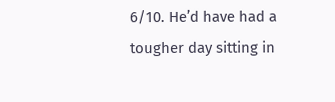6/10. He’d have had a tougher day sitting in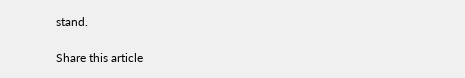stand.

Share this article